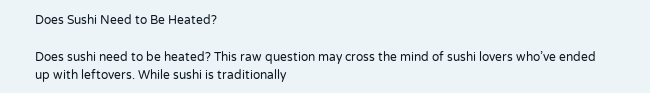Does Sushi Need to Be Heated?

Does sushi need to be heated? This raw question may cross the mind of sushi lovers who’ve ended up with leftovers. While sushi is traditionally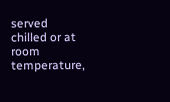served chilled or at room temperature,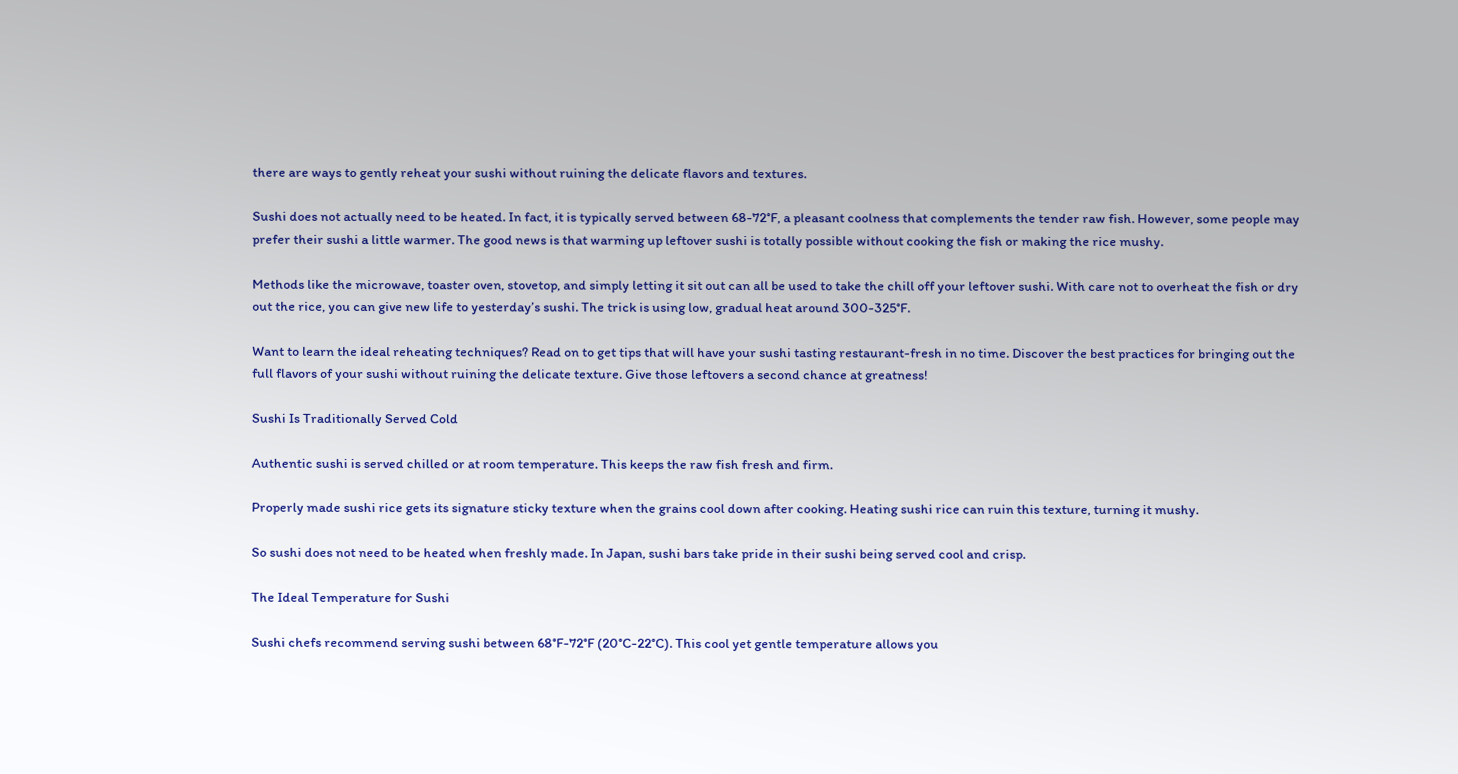there are ways to gently reheat your sushi without ruining the delicate flavors and textures.

Sushi does not actually need to be heated. In fact, it is typically served between 68-72°F, a pleasant coolness that complements the tender raw fish. However, some people may prefer their sushi a little warmer. The good news is that warming up leftover sushi is totally possible without cooking the fish or making the rice mushy.

Methods like the microwave, toaster oven, stovetop, and simply letting it sit out can all be used to take the chill off your leftover sushi. With care not to overheat the fish or dry out the rice, you can give new life to yesterday’s sushi. The trick is using low, gradual heat around 300-325°F.

Want to learn the ideal reheating techniques? Read on to get tips that will have your sushi tasting restaurant-fresh in no time. Discover the best practices for bringing out the full flavors of your sushi without ruining the delicate texture. Give those leftovers a second chance at greatness!

Sushi Is Traditionally Served Cold

Authentic sushi is served chilled or at room temperature. This keeps the raw fish fresh and firm.

Properly made sushi rice gets its signature sticky texture when the grains cool down after cooking. Heating sushi rice can ruin this texture, turning it mushy.

So sushi does not need to be heated when freshly made. In Japan, sushi bars take pride in their sushi being served cool and crisp.

The Ideal Temperature for Sushi

Sushi chefs recommend serving sushi between 68°F-72°F (20°C-22°C). This cool yet gentle temperature allows you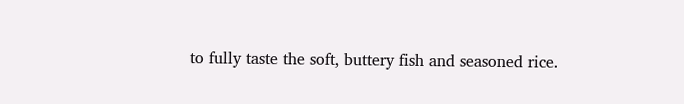to fully taste the soft, buttery fish and seasoned rice.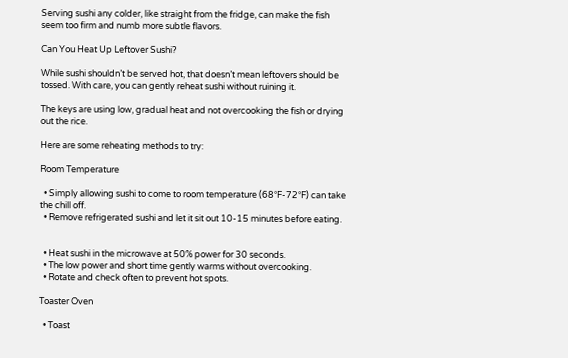Serving sushi any colder, like straight from the fridge, can make the fish seem too firm and numb more subtle flavors.

Can You Heat Up Leftover Sushi?

While sushi shouldn’t be served hot, that doesn’t mean leftovers should be tossed. With care, you can gently reheat sushi without ruining it.

The keys are using low, gradual heat and not overcooking the fish or drying out the rice.

Here are some reheating methods to try:

Room Temperature

  • Simply allowing sushi to come to room temperature (68°F-72°F) can take the chill off.
  • Remove refrigerated sushi and let it sit out 10-15 minutes before eating.


  • Heat sushi in the microwave at 50% power for 30 seconds.
  • The low power and short time gently warms without overcooking.
  • Rotate and check often to prevent hot spots.

Toaster Oven

  • Toast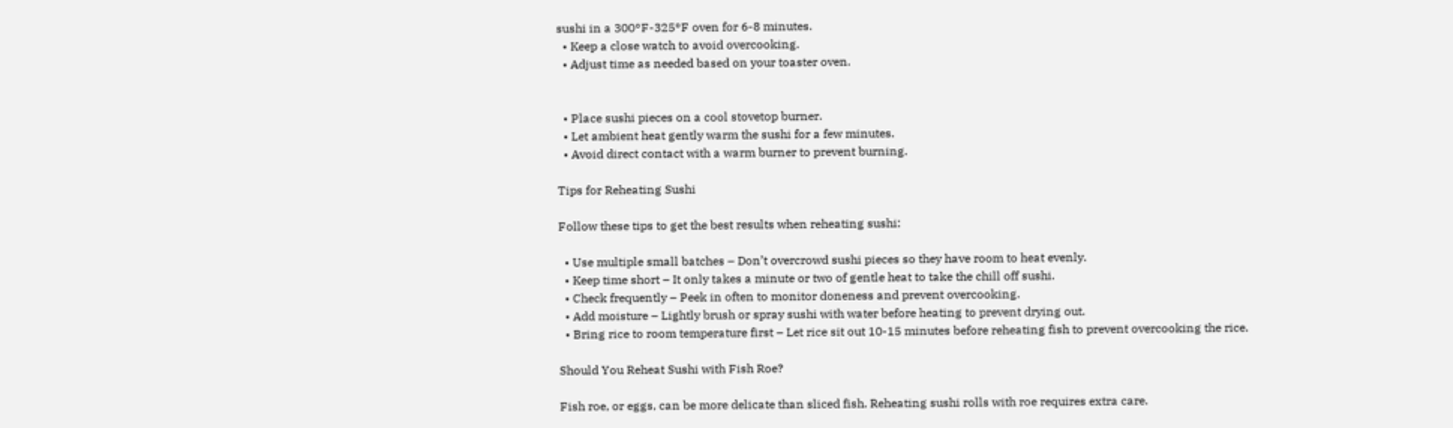sushi in a 300°F-325°F oven for 6-8 minutes.
  • Keep a close watch to avoid overcooking.
  • Adjust time as needed based on your toaster oven.


  • Place sushi pieces on a cool stovetop burner.
  • Let ambient heat gently warm the sushi for a few minutes.
  • Avoid direct contact with a warm burner to prevent burning.

Tips for Reheating Sushi

Follow these tips to get the best results when reheating sushi:

  • Use multiple small batches – Don’t overcrowd sushi pieces so they have room to heat evenly.
  • Keep time short – It only takes a minute or two of gentle heat to take the chill off sushi.
  • Check frequently – Peek in often to monitor doneness and prevent overcooking.
  • Add moisture – Lightly brush or spray sushi with water before heating to prevent drying out.
  • Bring rice to room temperature first – Let rice sit out 10-15 minutes before reheating fish to prevent overcooking the rice.

Should You Reheat Sushi with Fish Roe?

Fish roe, or eggs, can be more delicate than sliced fish. Reheating sushi rolls with roe requires extra care.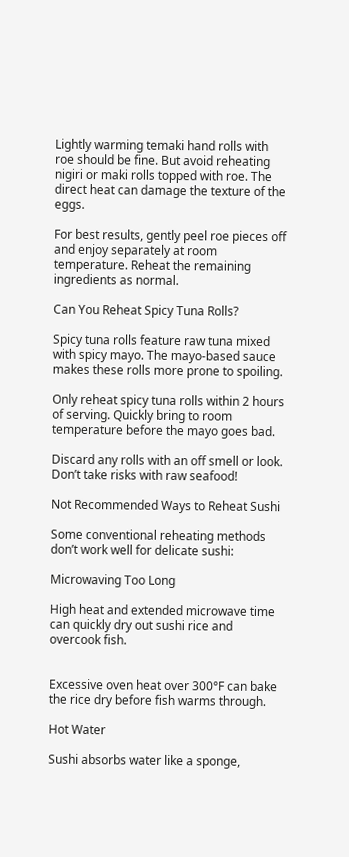Lightly warming temaki hand rolls with roe should be fine. But avoid reheating nigiri or maki rolls topped with roe. The direct heat can damage the texture of the eggs.

For best results, gently peel roe pieces off and enjoy separately at room temperature. Reheat the remaining ingredients as normal.

Can You Reheat Spicy Tuna Rolls?

Spicy tuna rolls feature raw tuna mixed with spicy mayo. The mayo-based sauce makes these rolls more prone to spoiling.

Only reheat spicy tuna rolls within 2 hours of serving. Quickly bring to room temperature before the mayo goes bad.

Discard any rolls with an off smell or look. Don’t take risks with raw seafood!

Not Recommended Ways to Reheat Sushi

Some conventional reheating methods don’t work well for delicate sushi:

Microwaving Too Long

High heat and extended microwave time can quickly dry out sushi rice and overcook fish.


Excessive oven heat over 300°F can bake the rice dry before fish warms through.

Hot Water

Sushi absorbs water like a sponge,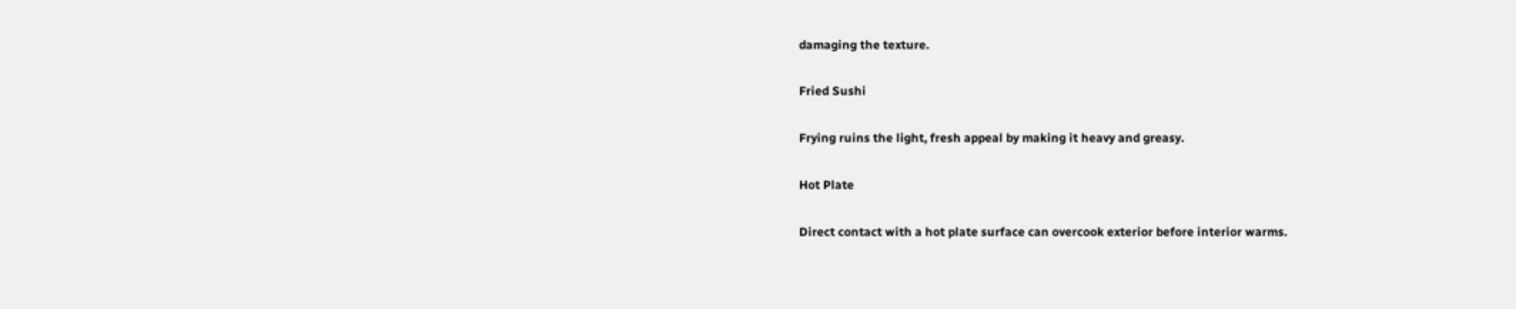damaging the texture.

Fried Sushi

Frying ruins the light, fresh appeal by making it heavy and greasy.

Hot Plate

Direct contact with a hot plate surface can overcook exterior before interior warms.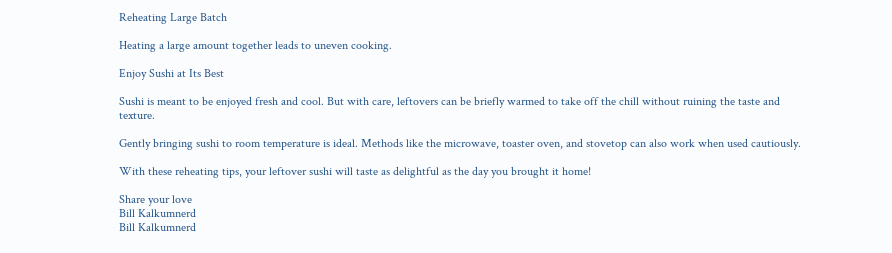Reheating Large Batch

Heating a large amount together leads to uneven cooking.

Enjoy Sushi at Its Best

Sushi is meant to be enjoyed fresh and cool. But with care, leftovers can be briefly warmed to take off the chill without ruining the taste and texture.

Gently bringing sushi to room temperature is ideal. Methods like the microwave, toaster oven, and stovetop can also work when used cautiously.

With these reheating tips, your leftover sushi will taste as delightful as the day you brought it home!

Share your love
Bill Kalkumnerd
Bill Kalkumnerd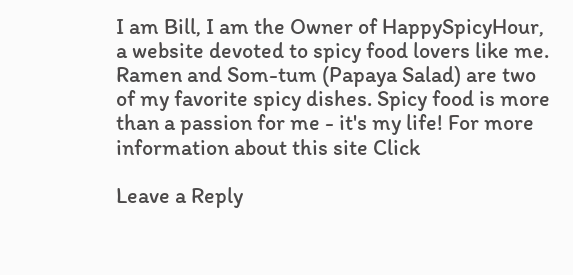I am Bill, I am the Owner of HappySpicyHour, a website devoted to spicy food lovers like me. Ramen and Som-tum (Papaya Salad) are two of my favorite spicy dishes. Spicy food is more than a passion for me - it's my life! For more information about this site Click

Leave a Reply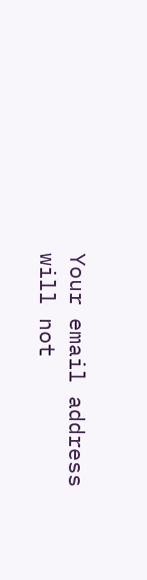Your email address will not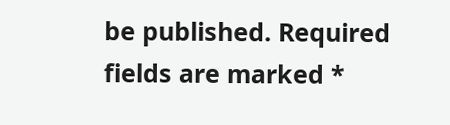be published. Required fields are marked *